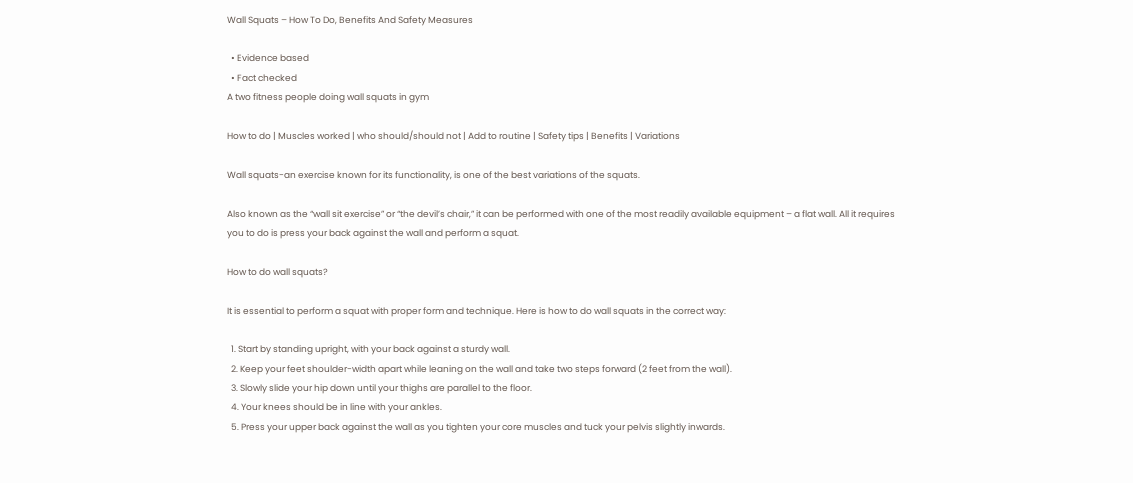Wall Squats – How To Do, Benefits And Safety Measures

  • Evidence based
  • Fact checked
A two fitness people doing wall squats in gym

How to do | Muscles worked | who should/should not | Add to routine | Safety tips | Benefits | Variations

Wall squats-an exercise known for its functionality, is one of the best variations of the squats.

Also known as the “wall sit exercise” or “the devil’s chair,” it can be performed with one of the most readily available equipment – a flat wall. All it requires you to do is press your back against the wall and perform a squat.

How to do wall squats?

It is essential to perform a squat with proper form and technique. Here is how to do wall squats in the correct way:

  1. Start by standing upright, with your back against a sturdy wall.
  2. Keep your feet shoulder-width apart while leaning on the wall and take two steps forward (2 feet from the wall).
  3. Slowly slide your hip down until your thighs are parallel to the floor.
  4. Your knees should be in line with your ankles.
  5. Press your upper back against the wall as you tighten your core muscles and tuck your pelvis slightly inwards.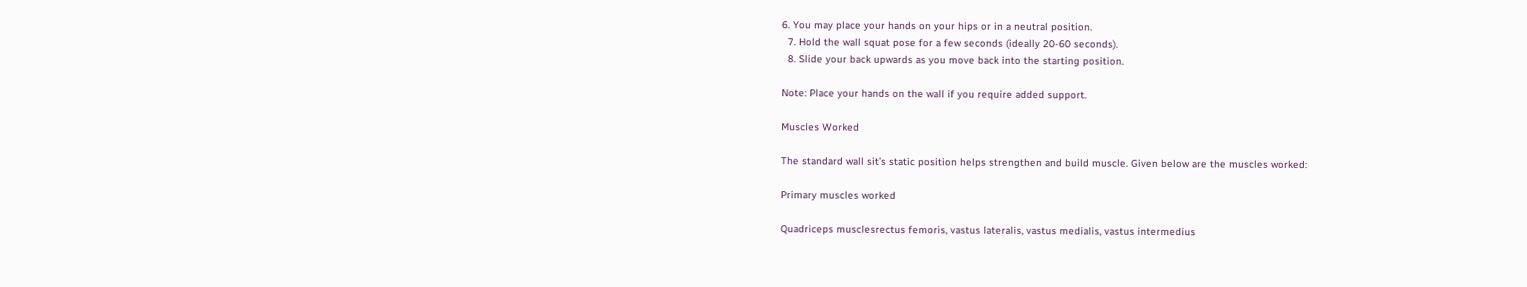6. You may place your hands on your hips or in a neutral position.
  7. Hold the wall squat pose for a few seconds (ideally 20-60 seconds).
  8. Slide your back upwards as you move back into the starting position.

Note: Place your hands on the wall if you require added support.

Muscles Worked

The standard wall sit’s static position helps strengthen and build muscle. Given below are the muscles worked:

Primary muscles worked

Quadriceps musclesrectus femoris, vastus lateralis, vastus medialis, vastus intermedius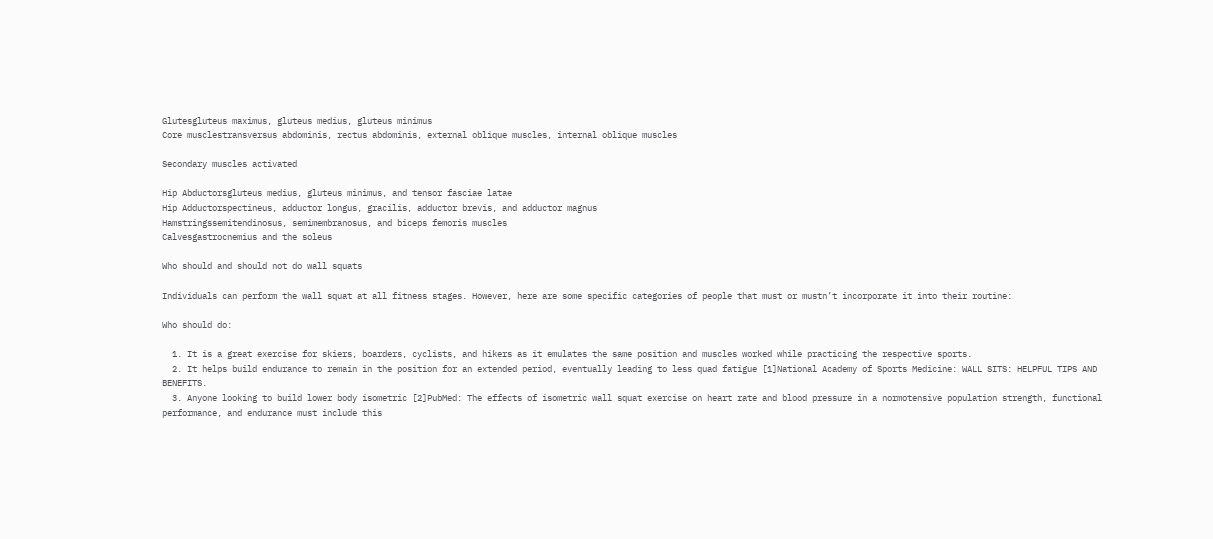Glutesgluteus maximus, gluteus medius, gluteus minimus
Core musclestransversus abdominis, rectus abdominis, external oblique muscles, internal oblique muscles

Secondary muscles activated

Hip Abductorsgluteus medius, gluteus minimus, and tensor fasciae latae
Hip Adductorspectineus, adductor longus, gracilis, adductor brevis, and adductor magnus
Hamstringssemitendinosus, semimembranosus, and biceps femoris muscles
Calvesgastrocnemius and the soleus

Who should and should not do wall squats

Individuals can perform the wall squat at all fitness stages. However, here are some specific categories of people that must or mustn’t incorporate it into their routine:

Who should do:

  1. It is a great exercise for skiers, boarders, cyclists, and hikers as it emulates the same position and muscles worked while practicing the respective sports.
  2. It helps build endurance to remain in the position for an extended period, eventually leading to less quad fatigue [1]National Academy of Sports Medicine: WALL SITS: HELPFUL TIPS AND BENEFITS.
  3. Anyone looking to build lower body isometric [2]PubMed: The effects of isometric wall squat exercise on heart rate and blood pressure in a normotensive population strength, functional performance, and endurance must include this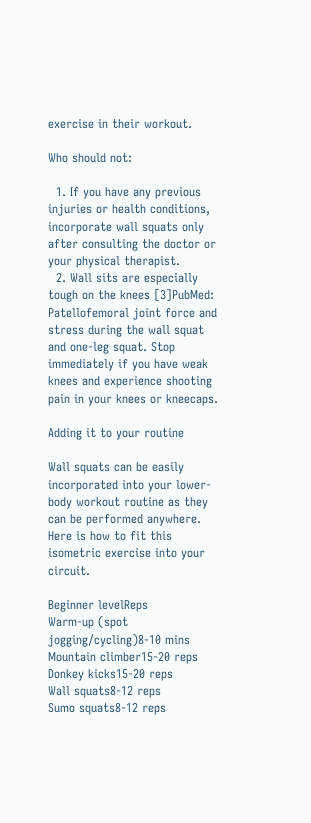exercise in their workout.

Who should not:

  1. If you have any previous injuries or health conditions, incorporate wall squats only after consulting the doctor or your physical therapist.
  2. Wall sits are especially tough on the knees [3]PubMed: Patellofemoral joint force and stress during the wall squat and one-leg squat. Stop immediately if you have weak knees and experience shooting pain in your knees or kneecaps.

Adding it to your routine

Wall squats can be easily incorporated into your lower-body workout routine as they can be performed anywhere. Here is how to fit this isometric exercise into your circuit.

Beginner levelReps
Warm-up (spot jogging/cycling)8-10 mins
Mountain climber15-20 reps
Donkey kicks15-20 reps
Wall squats8-12 reps
Sumo squats8-12 reps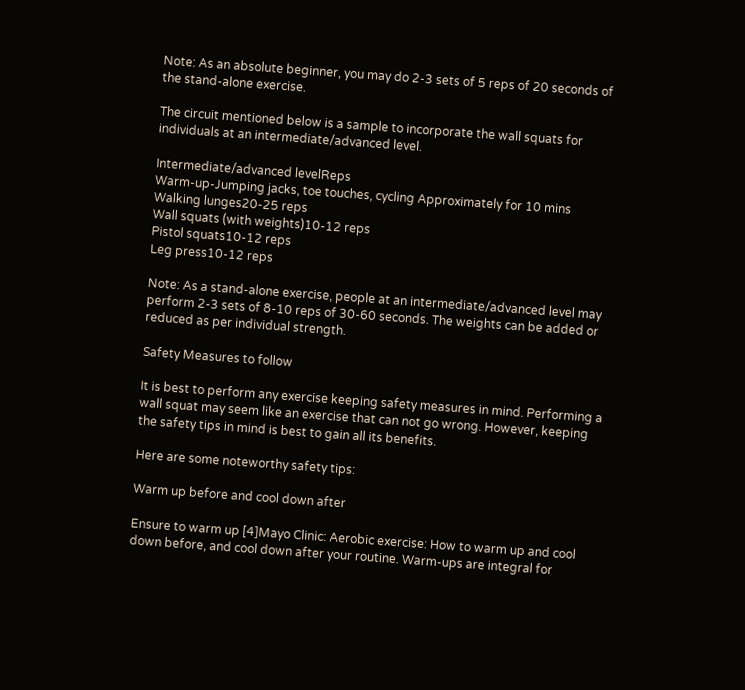Note: As an absolute beginner, you may do 2-3 sets of 5 reps of 20 seconds of the stand-alone exercise.

The circuit mentioned below is a sample to incorporate the wall squats for individuals at an intermediate/advanced level.

Intermediate/advanced levelReps
Warm-up-Jumping jacks, toe touches, cycling Approximately for 10 mins
Walking lunges20-25 reps
Wall squats (with weights)10-12 reps
Pistol squats10-12 reps
Leg press10-12 reps

Note: As a stand-alone exercise, people at an intermediate/advanced level may perform 2-3 sets of 8-10 reps of 30-60 seconds. The weights can be added or reduced as per individual strength.

Safety Measures to follow

It is best to perform any exercise keeping safety measures in mind. Performing a wall squat may seem like an exercise that can not go wrong. However, keeping the safety tips in mind is best to gain all its benefits.

Here are some noteworthy safety tips:

Warm up before and cool down after

Ensure to warm up [4]Mayo Clinic: Aerobic exercise: How to warm up and cool down before, and cool down after your routine. Warm-ups are integral for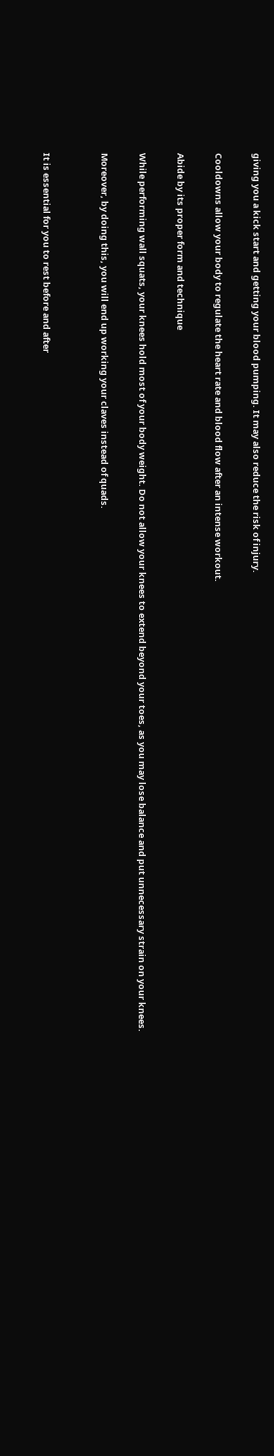giving you a kick start and getting your blood pumping. It may also reduce the risk of injury.

Cooldowns allow your body to regulate the heart rate and blood flow after an intense workout.

Abide by its proper form and technique

While performing wall squats, your knees hold most of your body weight. Do not allow your knees to extend beyond your toes, as you may lose balance and put unnecessary strain on your knees.

Moreover, by doing this, you will end up working your claves instead of quads.


It is essential for you to rest before and after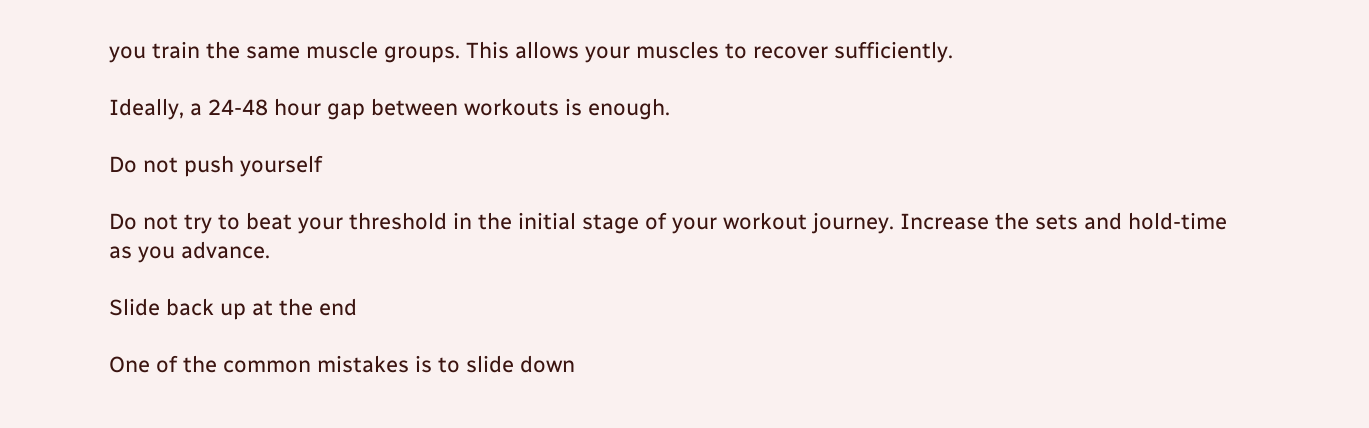you train the same muscle groups. This allows your muscles to recover sufficiently.

Ideally, a 24-48 hour gap between workouts is enough.

Do not push yourself

Do not try to beat your threshold in the initial stage of your workout journey. Increase the sets and hold-time as you advance.

Slide back up at the end

One of the common mistakes is to slide down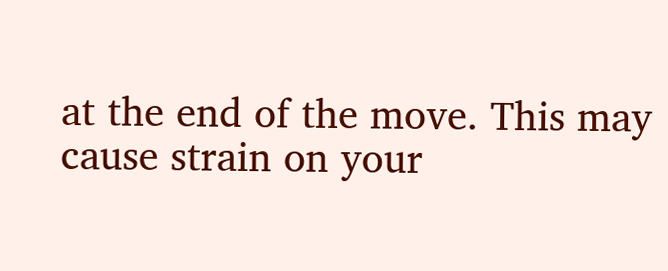at the end of the move. This may cause strain on your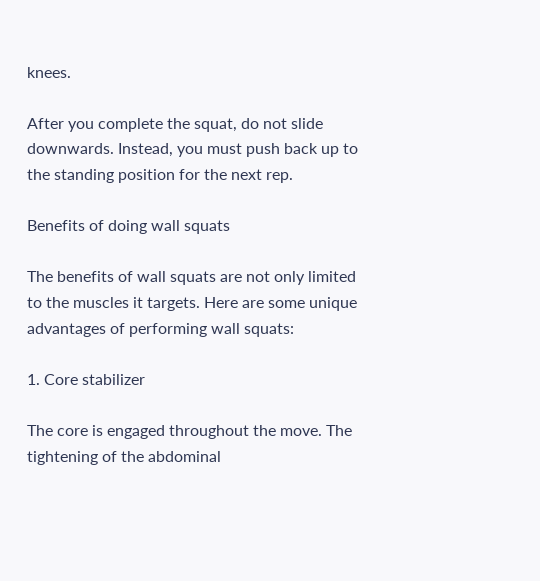knees.

After you complete the squat, do not slide downwards. Instead, you must push back up to the standing position for the next rep.

Benefits of doing wall squats

The benefits of wall squats are not only limited to the muscles it targets. Here are some unique advantages of performing wall squats:

1. Core stabilizer

The core is engaged throughout the move. The tightening of the abdominal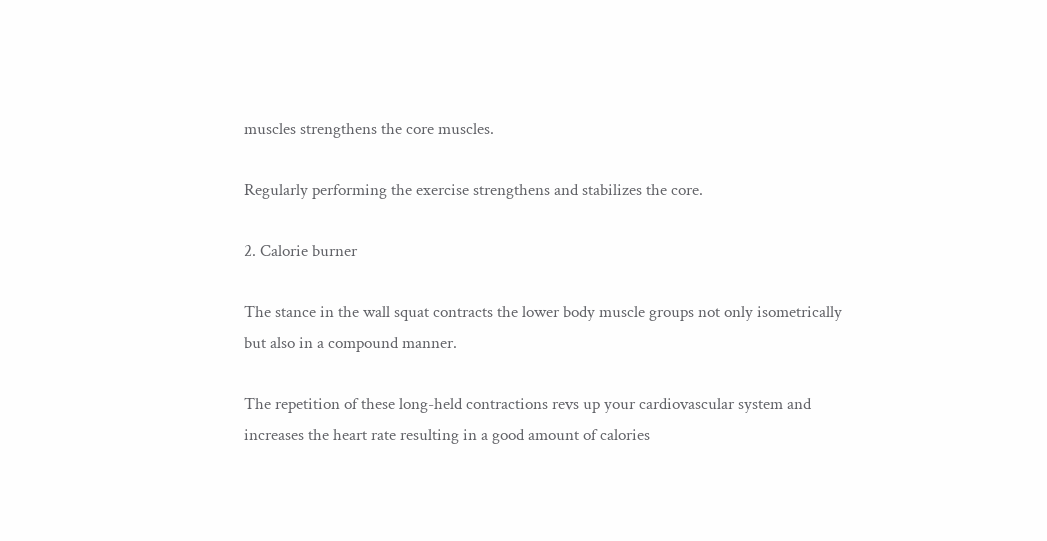muscles strengthens the core muscles.

Regularly performing the exercise strengthens and stabilizes the core.

2. Calorie burner

The stance in the wall squat contracts the lower body muscle groups not only isometrically but also in a compound manner.

The repetition of these long-held contractions revs up your cardiovascular system and increases the heart rate resulting in a good amount of calories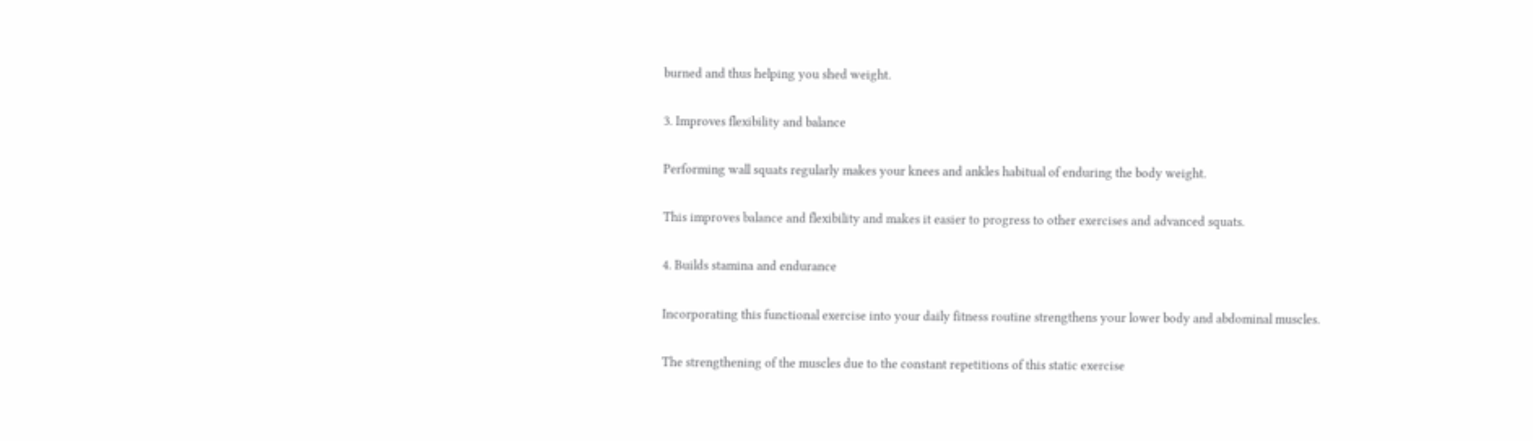burned and thus helping you shed weight.

3. Improves flexibility and balance

Performing wall squats regularly makes your knees and ankles habitual of enduring the body weight.

This improves balance and flexibility and makes it easier to progress to other exercises and advanced squats.

4. Builds stamina and endurance

Incorporating this functional exercise into your daily fitness routine strengthens your lower body and abdominal muscles.

The strengthening of the muscles due to the constant repetitions of this static exercise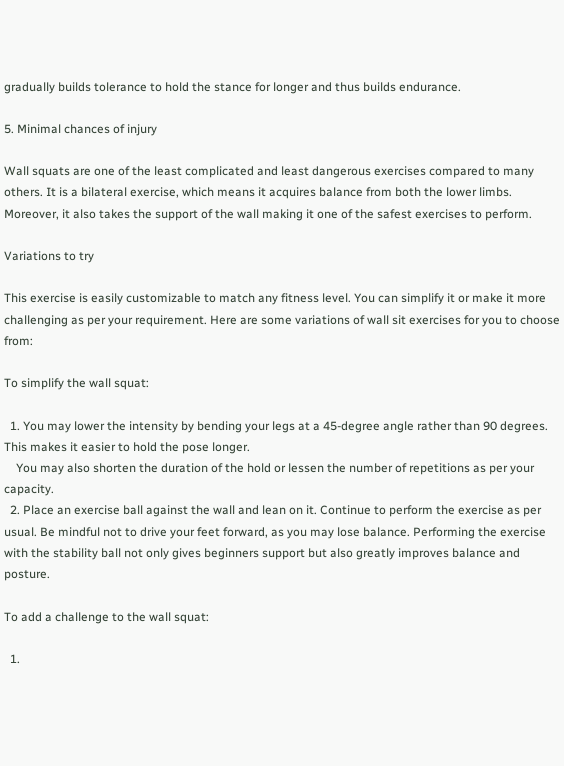gradually builds tolerance to hold the stance for longer and thus builds endurance.

5. Minimal chances of injury

Wall squats are one of the least complicated and least dangerous exercises compared to many others. It is a bilateral exercise, which means it acquires balance from both the lower limbs. Moreover, it also takes the support of the wall making it one of the safest exercises to perform.

Variations to try

This exercise is easily customizable to match any fitness level. You can simplify it or make it more challenging as per your requirement. Here are some variations of wall sit exercises for you to choose from:

To simplify the wall squat:

  1. You may lower the intensity by bending your legs at a 45-degree angle rather than 90 degrees. This makes it easier to hold the pose longer.
    You may also shorten the duration of the hold or lessen the number of repetitions as per your capacity.
  2. Place an exercise ball against the wall and lean on it. Continue to perform the exercise as per usual. Be mindful not to drive your feet forward, as you may lose balance. Performing the exercise with the stability ball not only gives beginners support but also greatly improves balance and posture.

To add a challenge to the wall squat:

  1.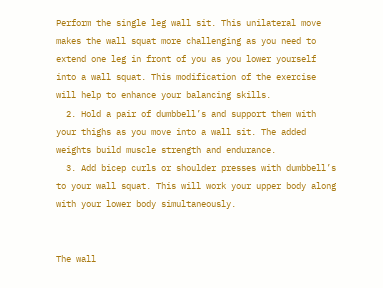Perform the single leg wall sit. This unilateral move makes the wall squat more challenging as you need to extend one leg in front of you as you lower yourself into a wall squat. This modification of the exercise will help to enhance your balancing skills.
  2. Hold a pair of dumbbell’s and support them with your thighs as you move into a wall sit. The added weights build muscle strength and endurance.
  3. Add bicep curls or shoulder presses with dumbbell’s to your wall squat. This will work your upper body along with your lower body simultaneously.


The wall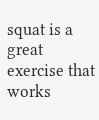squat is a great exercise that works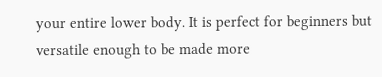your entire lower body. It is perfect for beginners but versatile enough to be made more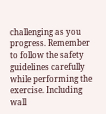challenging as you progress. Remember to follow the safety guidelines carefully while performing the exercise. Including wall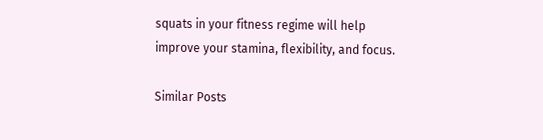squats in your fitness regime will help improve your stamina, flexibility, and focus.

Similar Posts